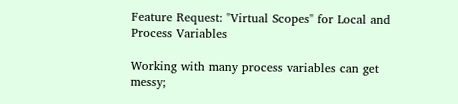Feature Request: "Virtual Scopes" for Local and Process Variables

Working with many process variables can get messy;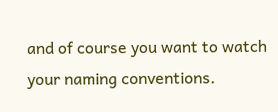and of course you want to watch your naming conventions.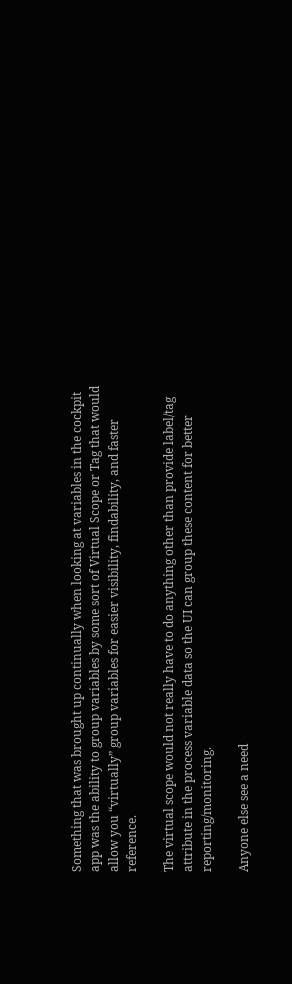Something that was brought up continually when looking at variables in the cockpit app was the ability to group variables by some sort of Virtual Scope or Tag that would allow you “virtually” group variables for easier visibility, findability, and faster reference.

The virtual scope would not really have to do anything other than provide label/tag attribute in the process variable data so the UI can group these content for better reporting/monitoring.

Anyone else see a need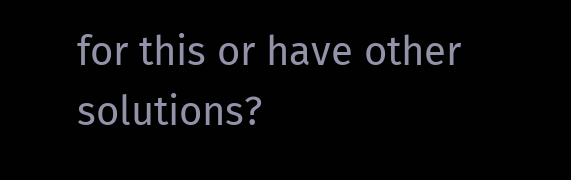for this or have other solutions?